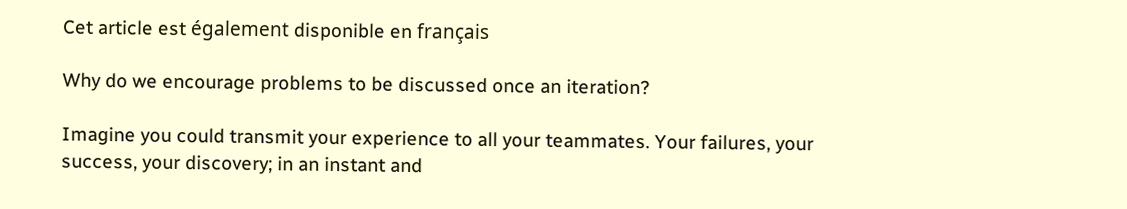Cet article est également disponible en français

Why do we encourage problems to be discussed once an iteration?

Imagine you could transmit your experience to all your teammates. Your failures, your success, your discovery; in an instant and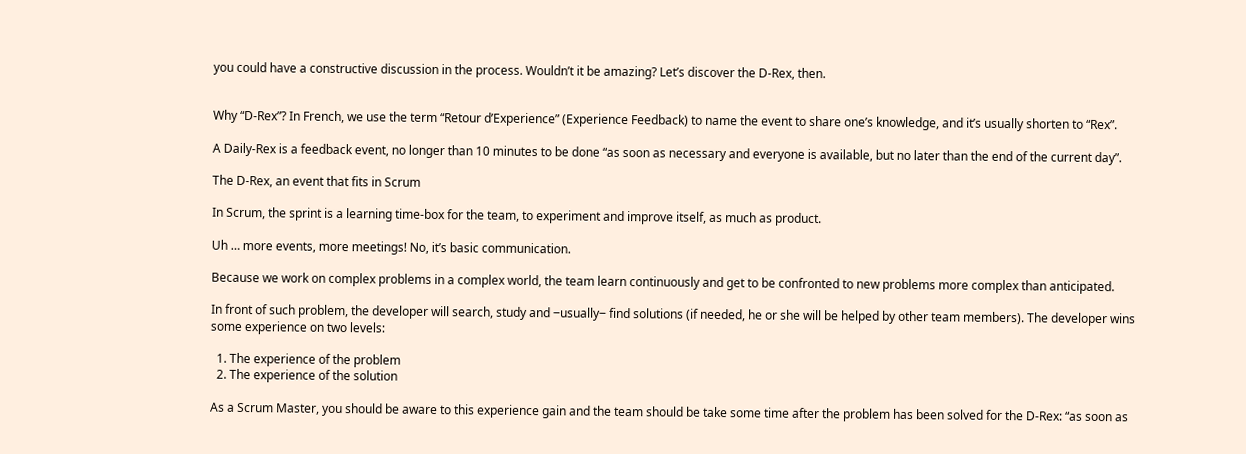you could have a constructive discussion in the process. Wouldn’t it be amazing? Let’s discover the D-Rex, then.


Why “D-Rex”? In French, we use the term “Retour d’Experience” (Experience Feedback) to name the event to share one’s knowledge, and it’s usually shorten to “Rex”.

A Daily-Rex is a feedback event, no longer than 10 minutes to be done “as soon as necessary and everyone is available, but no later than the end of the current day”.

The D-Rex, an event that fits in Scrum

In Scrum, the sprint is a learning time-box for the team, to experiment and improve itself, as much as product.

Uh … more events, more meetings! No, it’s basic communication.

Because we work on complex problems in a complex world, the team learn continuously and get to be confronted to new problems more complex than anticipated.

In front of such problem, the developer will search, study and ‒usually‒ find solutions (if needed, he or she will be helped by other team members). The developer wins some experience on two levels:

  1. The experience of the problem
  2. The experience of the solution

As a Scrum Master, you should be aware to this experience gain and the team should be take some time after the problem has been solved for the D-Rex: “as soon as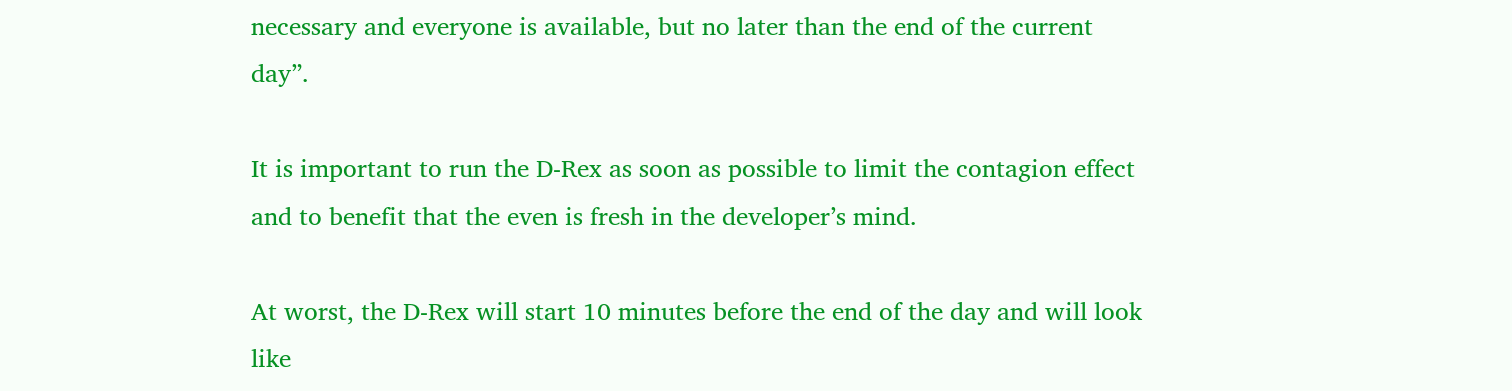necessary and everyone is available, but no later than the end of the current day”.

It is important to run the D-Rex as soon as possible to limit the contagion effect and to benefit that the even is fresh in the developer’s mind.

At worst, the D-Rex will start 10 minutes before the end of the day and will look like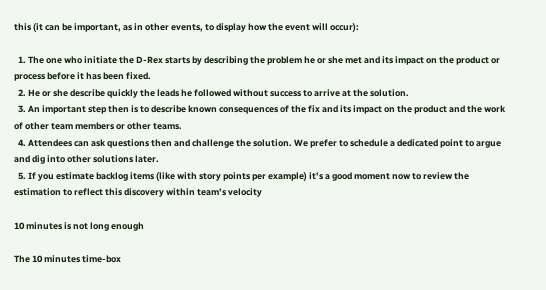this (it can be important, as in other events, to display how the event will occur):

  1. The one who initiate the D-Rex starts by describing the problem he or she met and its impact on the product or process before it has been fixed.
  2. He or she describe quickly the leads he followed without success to arrive at the solution.
  3. An important step then is to describe known consequences of the fix and its impact on the product and the work of other team members or other teams.
  4. Attendees can ask questions then and challenge the solution. We prefer to schedule a dedicated point to argue and dig into other solutions later.
  5. If you estimate backlog items (like with story points per example) it’s a good moment now to review the estimation to reflect this discovery within team’s velocity

10 minutes is not long enough

The 10 minutes time-box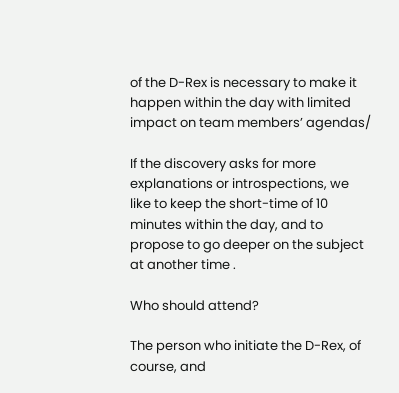of the D-Rex is necessary to make it happen within the day with limited impact on team members’ agendas/

If the discovery asks for more explanations or introspections, we like to keep the short-time of 10 minutes within the day, and to propose to go deeper on the subject at another time .

Who should attend?

The person who initiate the D-Rex, of course, and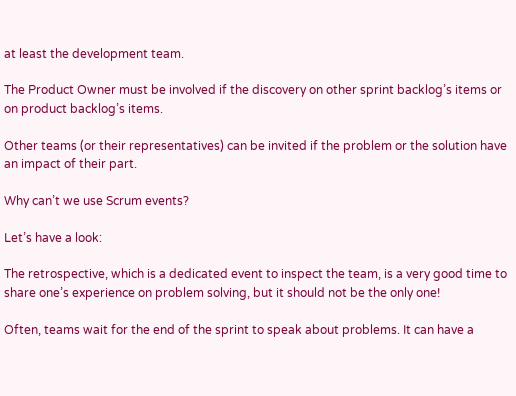at least the development team.

The Product Owner must be involved if the discovery on other sprint backlog’s items or on product backlog’s items.

Other teams (or their representatives) can be invited if the problem or the solution have an impact of their part.

Why can’t we use Scrum events?

Let’s have a look:

The retrospective, which is a dedicated event to inspect the team, is a very good time to share one’s experience on problem solving, but it should not be the only one!

Often, teams wait for the end of the sprint to speak about problems. It can have a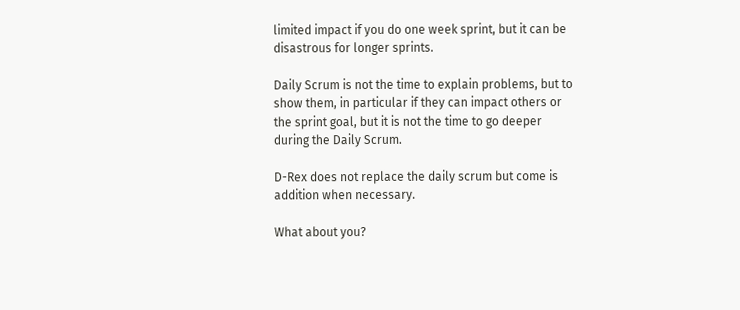limited impact if you do one week sprint, but it can be disastrous for longer sprints.

Daily Scrum is not the time to explain problems, but to show them, in particular if they can impact others or the sprint goal, but it is not the time to go deeper during the Daily Scrum.

D-Rex does not replace the daily scrum but come is addition when necessary.

What about you?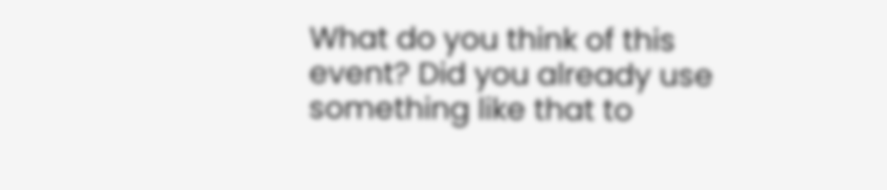What do you think of this event? Did you already use something like that to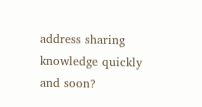address sharing knowledge quickly and soon?